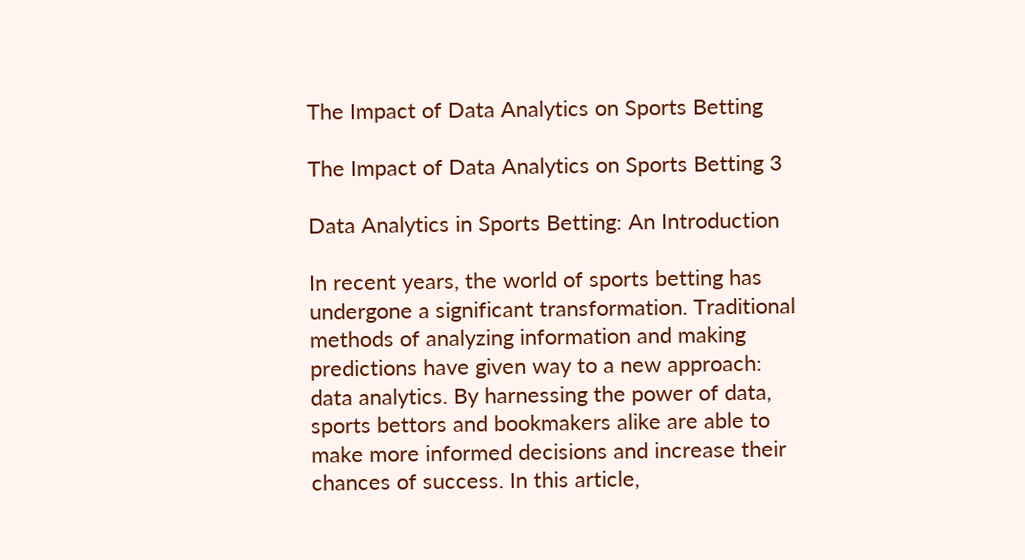The Impact of Data Analytics on Sports Betting

The Impact of Data Analytics on Sports Betting 3

Data Analytics in Sports Betting: An Introduction

In recent years, the world of sports betting has undergone a significant transformation. Traditional methods of analyzing information and making predictions have given way to a new approach: data analytics. By harnessing the power of data, sports bettors and bookmakers alike are able to make more informed decisions and increase their chances of success. In this article,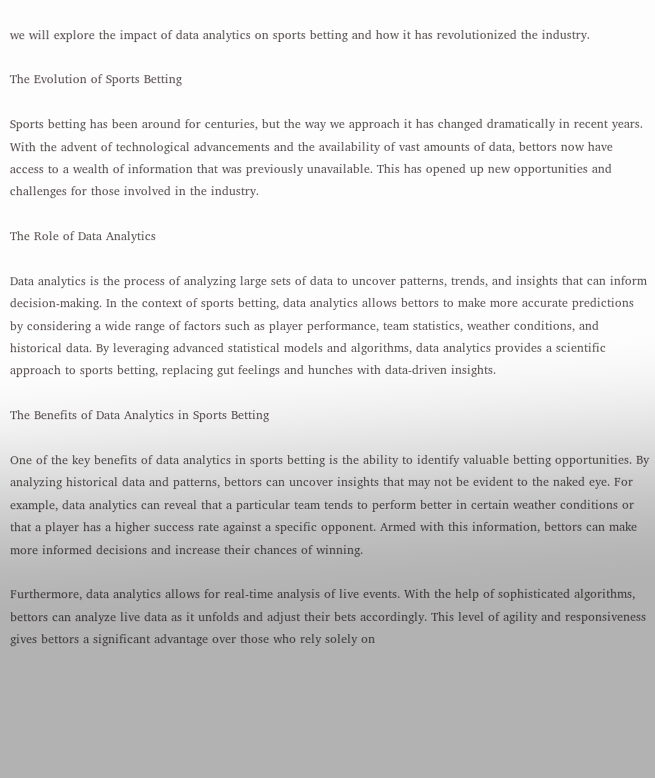we will explore the impact of data analytics on sports betting and how it has revolutionized the industry.

The Evolution of Sports Betting

Sports betting has been around for centuries, but the way we approach it has changed dramatically in recent years. With the advent of technological advancements and the availability of vast amounts of data, bettors now have access to a wealth of information that was previously unavailable. This has opened up new opportunities and challenges for those involved in the industry.

The Role of Data Analytics

Data analytics is the process of analyzing large sets of data to uncover patterns, trends, and insights that can inform decision-making. In the context of sports betting, data analytics allows bettors to make more accurate predictions by considering a wide range of factors such as player performance, team statistics, weather conditions, and historical data. By leveraging advanced statistical models and algorithms, data analytics provides a scientific approach to sports betting, replacing gut feelings and hunches with data-driven insights.

The Benefits of Data Analytics in Sports Betting

One of the key benefits of data analytics in sports betting is the ability to identify valuable betting opportunities. By analyzing historical data and patterns, bettors can uncover insights that may not be evident to the naked eye. For example, data analytics can reveal that a particular team tends to perform better in certain weather conditions or that a player has a higher success rate against a specific opponent. Armed with this information, bettors can make more informed decisions and increase their chances of winning.

Furthermore, data analytics allows for real-time analysis of live events. With the help of sophisticated algorithms, bettors can analyze live data as it unfolds and adjust their bets accordingly. This level of agility and responsiveness gives bettors a significant advantage over those who rely solely on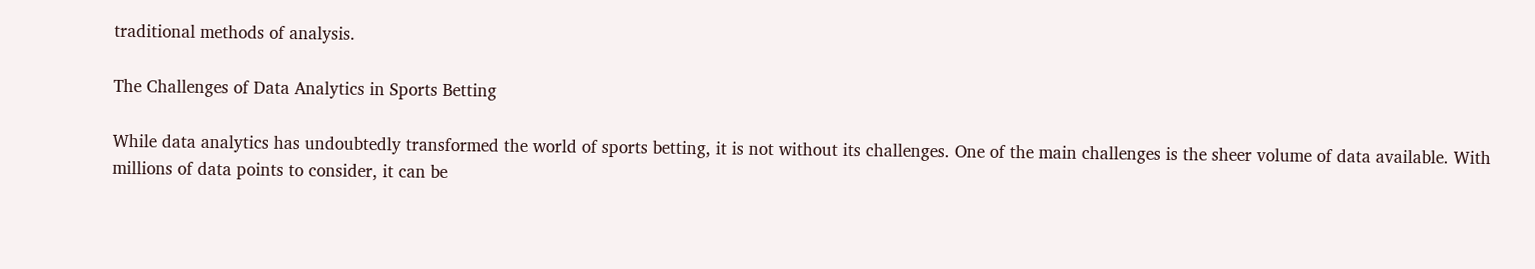traditional methods of analysis.

The Challenges of Data Analytics in Sports Betting

While data analytics has undoubtedly transformed the world of sports betting, it is not without its challenges. One of the main challenges is the sheer volume of data available. With millions of data points to consider, it can be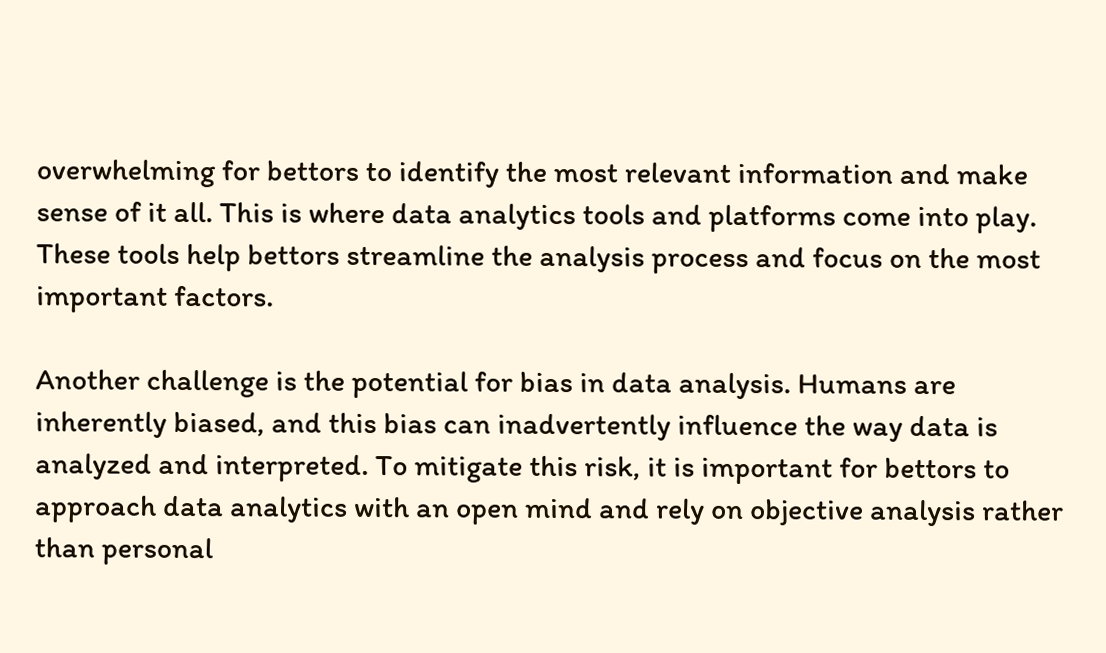overwhelming for bettors to identify the most relevant information and make sense of it all. This is where data analytics tools and platforms come into play. These tools help bettors streamline the analysis process and focus on the most important factors.

Another challenge is the potential for bias in data analysis. Humans are inherently biased, and this bias can inadvertently influence the way data is analyzed and interpreted. To mitigate this risk, it is important for bettors to approach data analytics with an open mind and rely on objective analysis rather than personal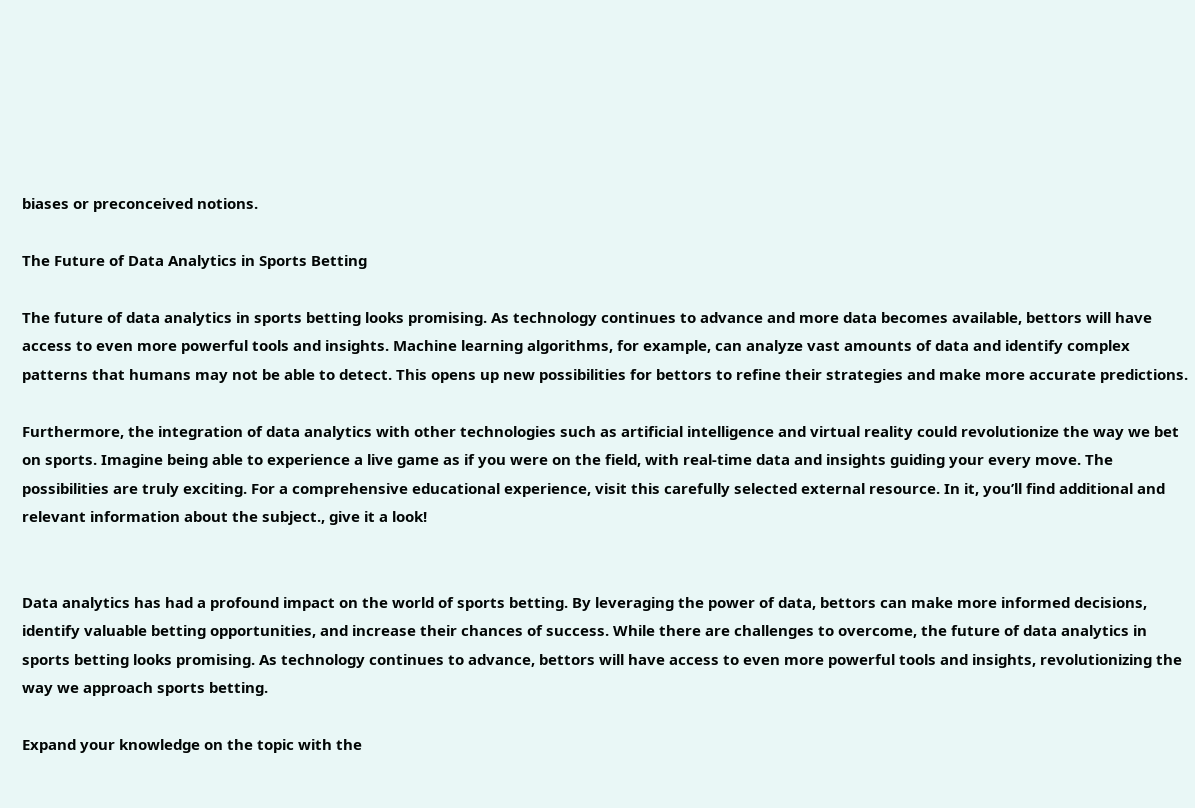biases or preconceived notions.

The Future of Data Analytics in Sports Betting

The future of data analytics in sports betting looks promising. As technology continues to advance and more data becomes available, bettors will have access to even more powerful tools and insights. Machine learning algorithms, for example, can analyze vast amounts of data and identify complex patterns that humans may not be able to detect. This opens up new possibilities for bettors to refine their strategies and make more accurate predictions.

Furthermore, the integration of data analytics with other technologies such as artificial intelligence and virtual reality could revolutionize the way we bet on sports. Imagine being able to experience a live game as if you were on the field, with real-time data and insights guiding your every move. The possibilities are truly exciting. For a comprehensive educational experience, visit this carefully selected external resource. In it, you’ll find additional and relevant information about the subject., give it a look!


Data analytics has had a profound impact on the world of sports betting. By leveraging the power of data, bettors can make more informed decisions, identify valuable betting opportunities, and increase their chances of success. While there are challenges to overcome, the future of data analytics in sports betting looks promising. As technology continues to advance, bettors will have access to even more powerful tools and insights, revolutionizing the way we approach sports betting.

Expand your knowledge on the topic with the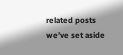related posts we’ve set aside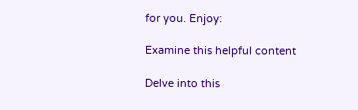for you. Enjoy:

Examine this helpful content

Delve into this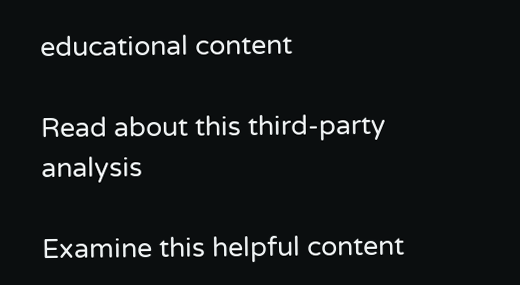educational content

Read about this third-party analysis

Examine this helpful content